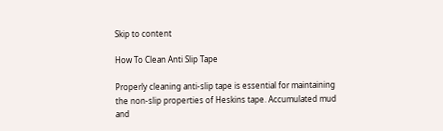Skip to content

How To Clean Anti Slip Tape

Properly cleaning anti-slip tape is essential for maintaining the non-slip properties of Heskins tape. Accumulated mud and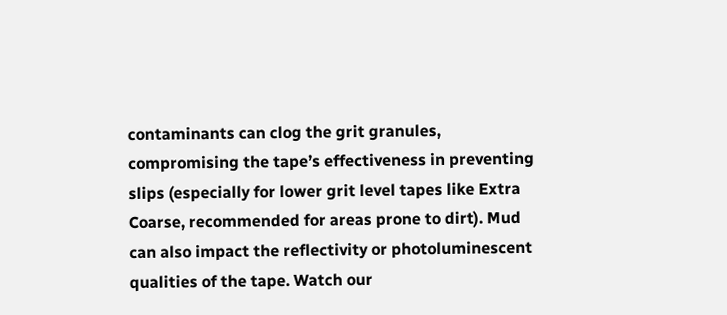contaminants can clog the grit granules, compromising the tape’s effectiveness in preventing slips (especially for lower grit level tapes like Extra Coarse, recommended for areas prone to dirt). Mud can also impact the reflectivity or photoluminescent qualities of the tape. Watch our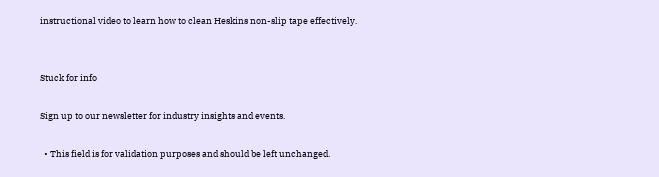instructional video to learn how to clean Heskins non-slip tape effectively.


Stuck for info

Sign up to our newsletter for industry insights and events.

  • This field is for validation purposes and should be left unchanged.